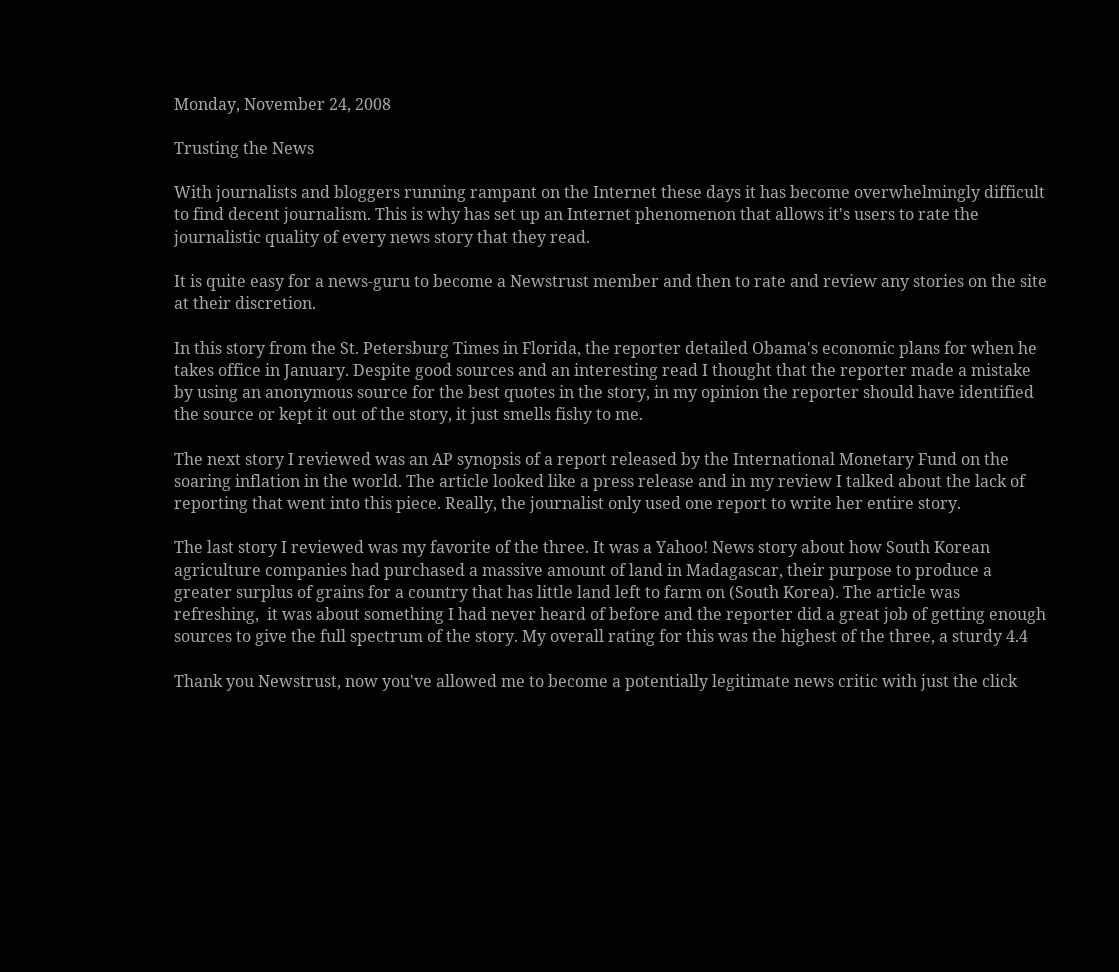Monday, November 24, 2008

Trusting the News

With journalists and bloggers running rampant on the Internet these days it has become overwhelmingly difficult to find decent journalism. This is why has set up an Internet phenomenon that allows it's users to rate the journalistic quality of every news story that they read.

It is quite easy for a news-guru to become a Newstrust member and then to rate and review any stories on the site at their discretion.

In this story from the St. Petersburg Times in Florida, the reporter detailed Obama's economic plans for when he takes office in January. Despite good sources and an interesting read I thought that the reporter made a mistake by using an anonymous source for the best quotes in the story, in my opinion the reporter should have identified the source or kept it out of the story, it just smells fishy to me.

The next story I reviewed was an AP synopsis of a report released by the International Monetary Fund on the soaring inflation in the world. The article looked like a press release and in my review I talked about the lack of reporting that went into this piece. Really, the journalist only used one report to write her entire story.

The last story I reviewed was my favorite of the three. It was a Yahoo! News story about how South Korean agriculture companies had purchased a massive amount of land in Madagascar, their purpose to produce a greater surplus of grains for a country that has little land left to farm on (South Korea). The article was refreshing,  it was about something I had never heard of before and the reporter did a great job of getting enough sources to give the full spectrum of the story. My overall rating for this was the highest of the three, a sturdy 4.4

Thank you Newstrust, now you've allowed me to become a potentially legitimate news critic with just the click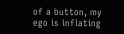of a button, my ego is inflating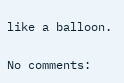like a balloon.

No comments: